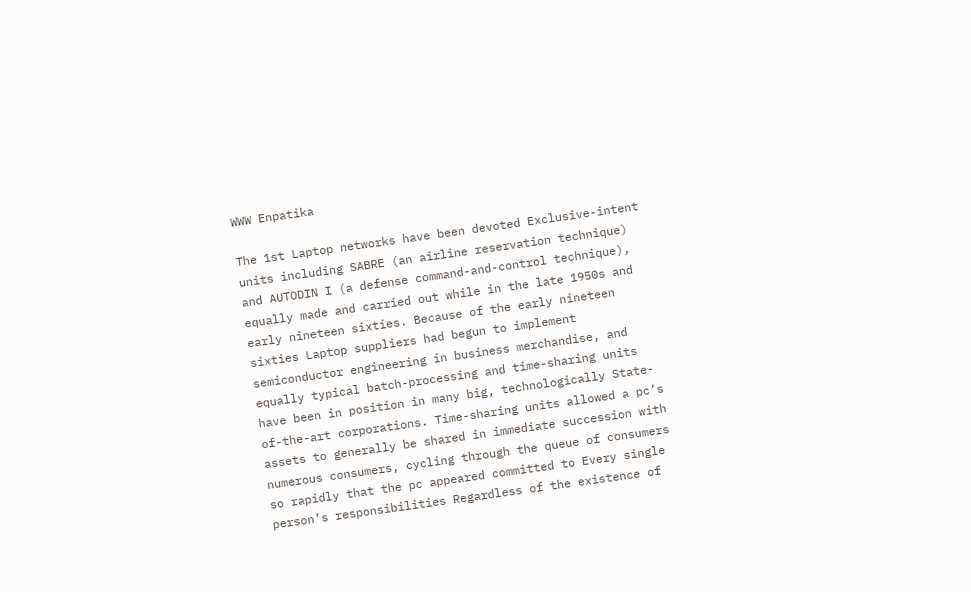WWW Enpatika

The 1st Laptop networks have been devoted Exclusive-intent units including SABRE (an airline reservation technique) and AUTODIN I (a defense command-and-control technique), equally made and carried out while in the late 1950s and early nineteen sixties. Because of the early nineteen sixties Laptop suppliers had begun to implement semiconductor engineering in business merchandise, and equally typical batch-processing and time-sharing units have been in position in many big, technologically State-of-the-art corporations. Time-sharing units allowed a pc’s assets to generally be shared in immediate succession with numerous consumers, cycling through the queue of consumers so rapidly that the pc appeared committed to Every single person’s responsibilities Regardless of the existence of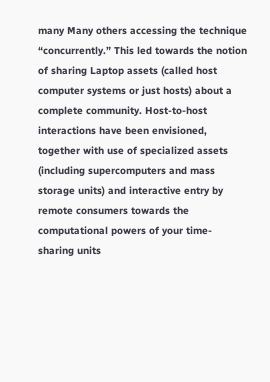many Many others accessing the technique “concurrently.” This led towards the notion of sharing Laptop assets (called host computer systems or just hosts) about a complete community. Host-to-host interactions have been envisioned, together with use of specialized assets (including supercomputers and mass storage units) and interactive entry by remote consumers towards the computational powers of your time-sharing units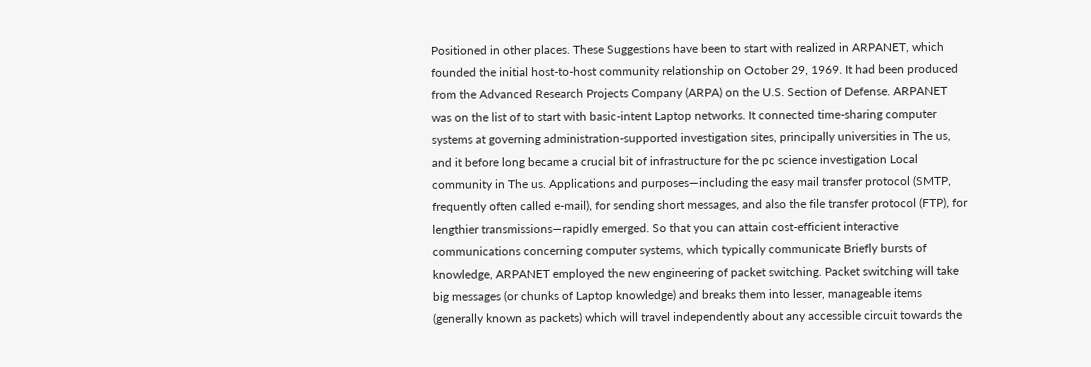Positioned in other places. These Suggestions have been to start with realized in ARPANET, which founded the initial host-to-host community relationship on October 29, 1969. It had been produced from the Advanced Research Projects Company (ARPA) on the U.S. Section of Defense. ARPANET was on the list of to start with basic-intent Laptop networks. It connected time-sharing computer systems at governing administration-supported investigation sites, principally universities in The us, and it before long became a crucial bit of infrastructure for the pc science investigation Local community in The us. Applications and purposes—including the easy mail transfer protocol (SMTP, frequently often called e-mail), for sending short messages, and also the file transfer protocol (FTP), for lengthier transmissions—rapidly emerged. So that you can attain cost-efficient interactive communications concerning computer systems, which typically communicate Briefly bursts of knowledge, ARPANET employed the new engineering of packet switching. Packet switching will take big messages (or chunks of Laptop knowledge) and breaks them into lesser, manageable items (generally known as packets) which will travel independently about any accessible circuit towards the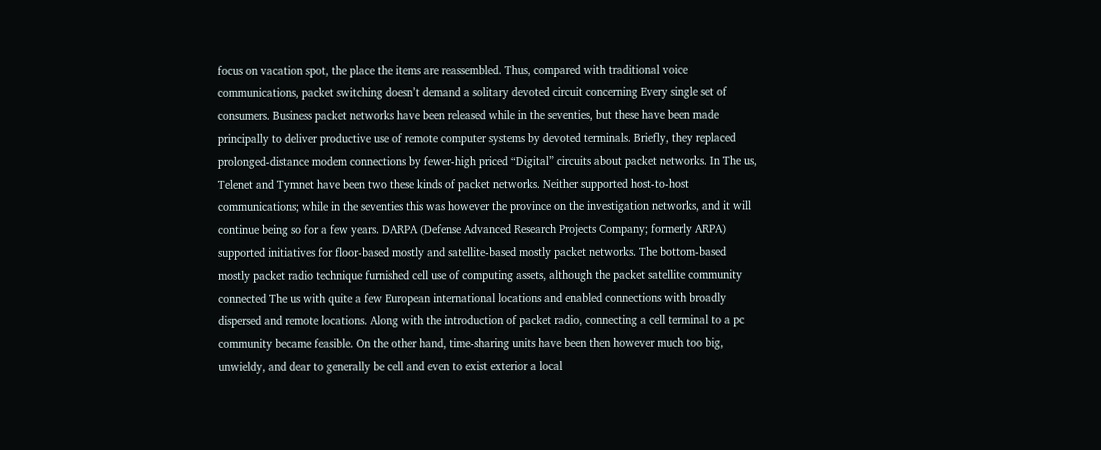focus on vacation spot, the place the items are reassembled. Thus, compared with traditional voice communications, packet switching doesn’t demand a solitary devoted circuit concerning Every single set of consumers. Business packet networks have been released while in the seventies, but these have been made principally to deliver productive use of remote computer systems by devoted terminals. Briefly, they replaced prolonged-distance modem connections by fewer-high priced “Digital” circuits about packet networks. In The us, Telenet and Tymnet have been two these kinds of packet networks. Neither supported host-to-host communications; while in the seventies this was however the province on the investigation networks, and it will continue being so for a few years. DARPA (Defense Advanced Research Projects Company; formerly ARPA) supported initiatives for floor-based mostly and satellite-based mostly packet networks. The bottom-based mostly packet radio technique furnished cell use of computing assets, although the packet satellite community connected The us with quite a few European international locations and enabled connections with broadly dispersed and remote locations. Along with the introduction of packet radio, connecting a cell terminal to a pc community became feasible. On the other hand, time-sharing units have been then however much too big, unwieldy, and dear to generally be cell and even to exist exterior a local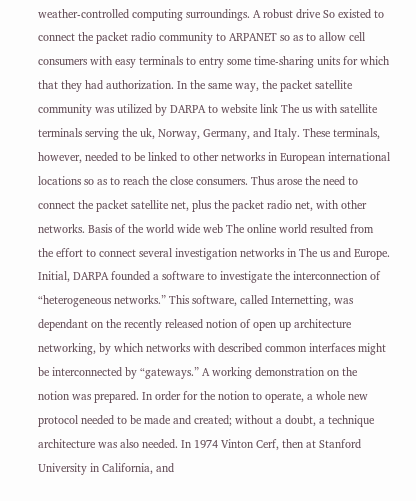weather-controlled computing surroundings. A robust drive So existed to connect the packet radio community to ARPANET so as to allow cell consumers with easy terminals to entry some time-sharing units for which that they had authorization. In the same way, the packet satellite community was utilized by DARPA to website link The us with satellite terminals serving the uk, Norway, Germany, and Italy. These terminals, however, needed to be linked to other networks in European international locations so as to reach the close consumers. Thus arose the need to connect the packet satellite net, plus the packet radio net, with other networks. Basis of the world wide web The online world resulted from the effort to connect several investigation networks in The us and Europe. Initial, DARPA founded a software to investigate the interconnection of “heterogeneous networks.” This software, called Internetting, was dependant on the recently released notion of open up architecture networking, by which networks with described common interfaces might be interconnected by “gateways.” A working demonstration on the notion was prepared. In order for the notion to operate, a whole new protocol needed to be made and created; without a doubt, a technique architecture was also needed. In 1974 Vinton Cerf, then at Stanford University in California, and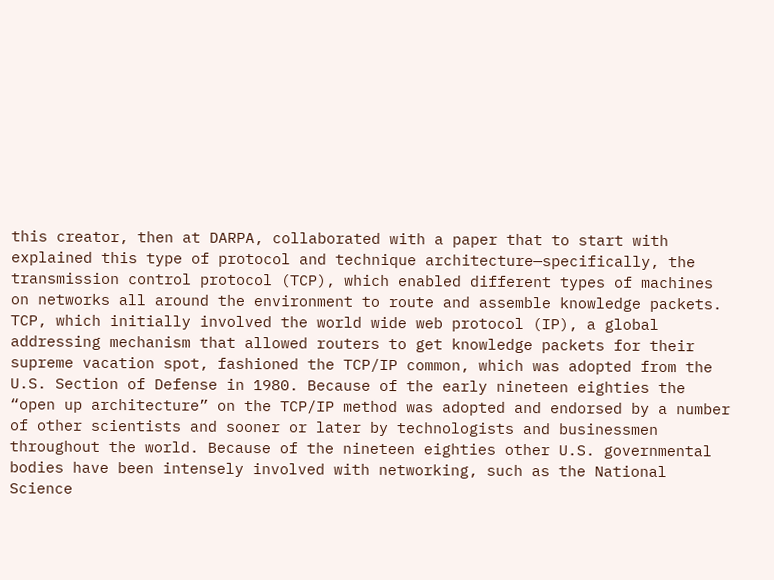this creator, then at DARPA, collaborated with a paper that to start with explained this type of protocol and technique architecture—specifically, the transmission control protocol (TCP), which enabled different types of machines on networks all around the environment to route and assemble knowledge packets. TCP, which initially involved the world wide web protocol (IP), a global addressing mechanism that allowed routers to get knowledge packets for their supreme vacation spot, fashioned the TCP/IP common, which was adopted from the U.S. Section of Defense in 1980. Because of the early nineteen eighties the “open up architecture” on the TCP/IP method was adopted and endorsed by a number of other scientists and sooner or later by technologists and businessmen throughout the world. Because of the nineteen eighties other U.S. governmental bodies have been intensely involved with networking, such as the National Science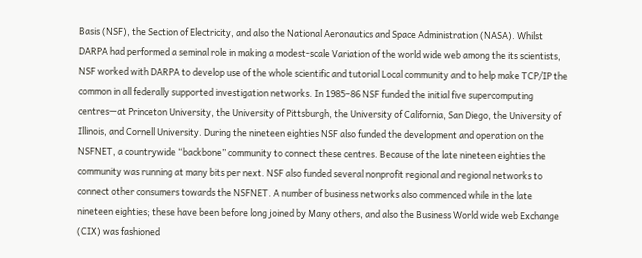Basis (NSF), the Section of Electricity, and also the National Aeronautics and Space Administration (NASA). Whilst DARPA had performed a seminal role in making a modest-scale Variation of the world wide web among the its scientists, NSF worked with DARPA to develop use of the whole scientific and tutorial Local community and to help make TCP/IP the common in all federally supported investigation networks. In 1985–86 NSF funded the initial five supercomputing centres—at Princeton University, the University of Pittsburgh, the University of California, San Diego, the University of Illinois, and Cornell University. During the nineteen eighties NSF also funded the development and operation on the NSFNET, a countrywide “backbone” community to connect these centres. Because of the late nineteen eighties the community was running at many bits per next. NSF also funded several nonprofit regional and regional networks to connect other consumers towards the NSFNET. A number of business networks also commenced while in the late nineteen eighties; these have been before long joined by Many others, and also the Business World wide web Exchange (CIX) was fashioned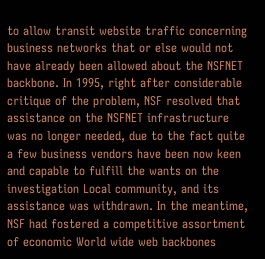to allow transit website traffic concerning business networks that or else would not have already been allowed about the NSFNET backbone. In 1995, right after considerable critique of the problem, NSF resolved that assistance on the NSFNET infrastructure was no longer needed, due to the fact quite a few business vendors have been now keen and capable to fulfill the wants on the investigation Local community, and its assistance was withdrawn. In the meantime, NSF had fostered a competitive assortment of economic World wide web backbones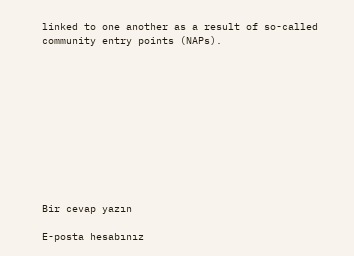linked to one another as a result of so-called community entry points (NAPs).











Bir cevap yazın

E-posta hesabınız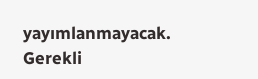yayımlanmayacak. Gerekli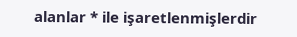alanlar * ile işaretlenmişlerdir